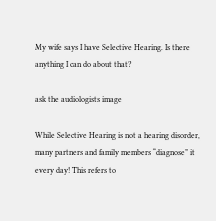My wife says I have Selective Hearing. Is there anything I can do about that?

ask the audiologists image

While Selective Hearing is not a hearing disorder, many partners and family members “diagnose” it every day! This refers to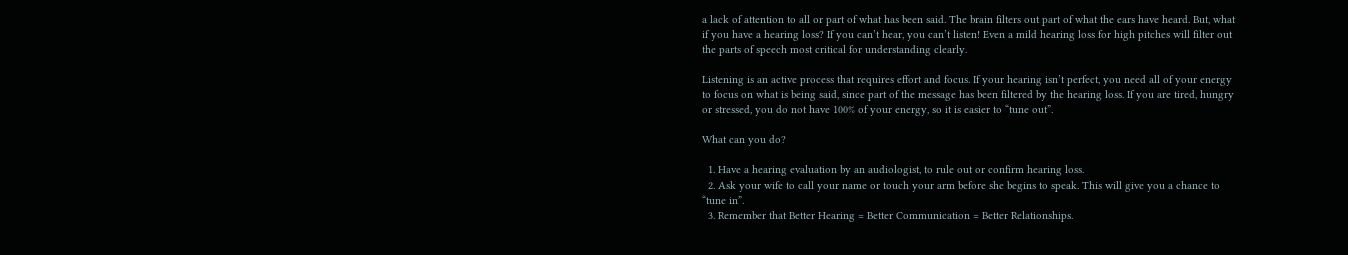a lack of attention to all or part of what has been said. The brain filters out part of what the ears have heard. But, what if you have a hearing loss? If you can’t hear, you can’t listen! Even a mild hearing loss for high pitches will filter out the parts of speech most critical for understanding clearly.

Listening is an active process that requires effort and focus. If your hearing isn’t perfect, you need all of your energy to focus on what is being said, since part of the message has been filtered by the hearing loss. If you are tired, hungry or stressed, you do not have 100% of your energy, so it is easier to “tune out”.

What can you do?

  1. Have a hearing evaluation by an audiologist, to rule out or confirm hearing loss.
  2. Ask your wife to call your name or touch your arm before she begins to speak. This will give you a chance to “tune in”.
  3. Remember that Better Hearing = Better Communication = Better Relationships.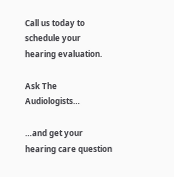Call us today to schedule your hearing evaluation.

Ask The Audiologists…

…and get your hearing care question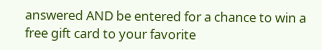answered AND be entered for a chance to win a free gift card to your favorite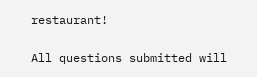restaurant!

All questions submitted will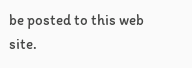be posted to this web site.